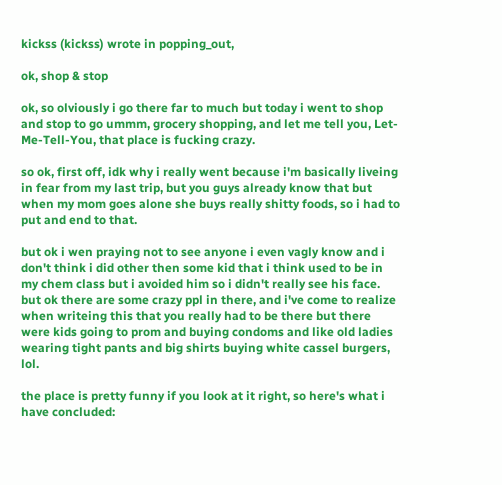kickss (kickss) wrote in popping_out,

ok, shop & stop

ok, so olviously i go there far to much but today i went to shop and stop to go ummm, grocery shopping, and let me tell you, Let-Me-Tell-You, that place is fucking crazy.

so ok, first off, idk why i really went because i'm basically liveing in fear from my last trip, but you guys already know that but when my mom goes alone she buys really shitty foods, so i had to put and end to that.

but ok i wen praying not to see anyone i even vagly know and i don't think i did other then some kid that i think used to be in my chem class but i avoided him so i didn't really see his face. but ok there are some crazy ppl in there, and i've come to realize when writeing this that you really had to be there but there were kids going to prom and buying condoms and like old ladies wearing tight pants and big shirts buying white cassel burgers, lol.

the place is pretty funny if you look at it right, so here's what i have concluded: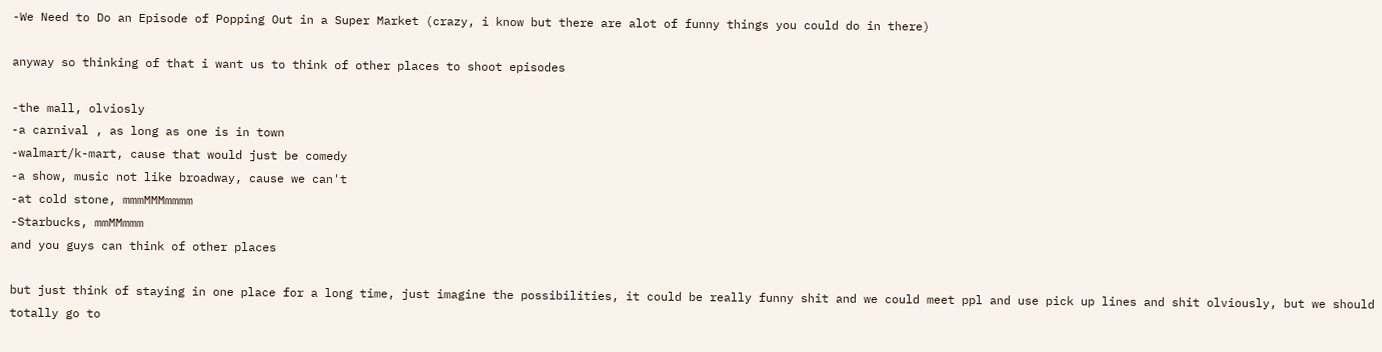-We Need to Do an Episode of Popping Out in a Super Market (crazy, i know but there are alot of funny things you could do in there)

anyway so thinking of that i want us to think of other places to shoot episodes

-the mall, olviosly
-a carnival , as long as one is in town
-walmart/k-mart, cause that would just be comedy
-a show, music not like broadway, cause we can't
-at cold stone, mmmMMMmmmm
-Starbucks, mmMMmmm
and you guys can think of other places

but just think of staying in one place for a long time, just imagine the possibilities, it could be really funny shit and we could meet ppl and use pick up lines and shit olviously, but we should totally go to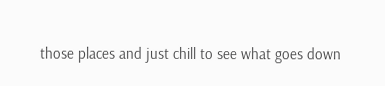those places and just chill to see what goes down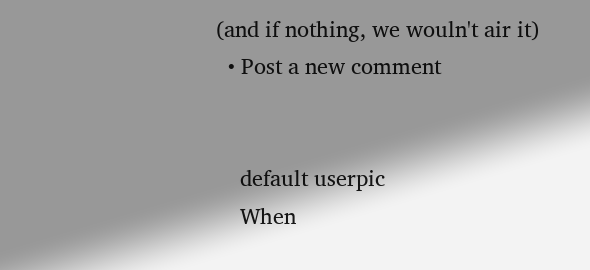(and if nothing, we wouln't air it)
  • Post a new comment


    default userpic
    When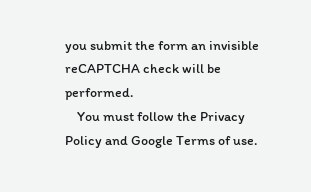you submit the form an invisible reCAPTCHA check will be performed.
    You must follow the Privacy Policy and Google Terms of use.